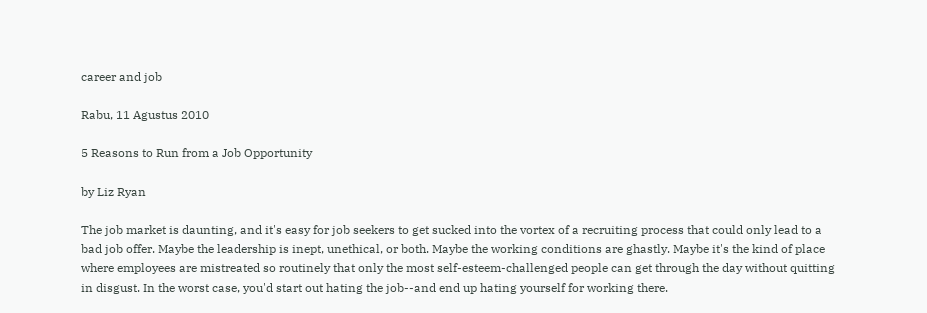career and job

Rabu, 11 Agustus 2010

5 Reasons to Run from a Job Opportunity

by Liz Ryan

The job market is daunting, and it's easy for job seekers to get sucked into the vortex of a recruiting process that could only lead to a bad job offer. Maybe the leadership is inept, unethical, or both. Maybe the working conditions are ghastly. Maybe it's the kind of place where employees are mistreated so routinely that only the most self-esteem-challenged people can get through the day without quitting in disgust. In the worst case, you'd start out hating the job--and end up hating yourself for working there.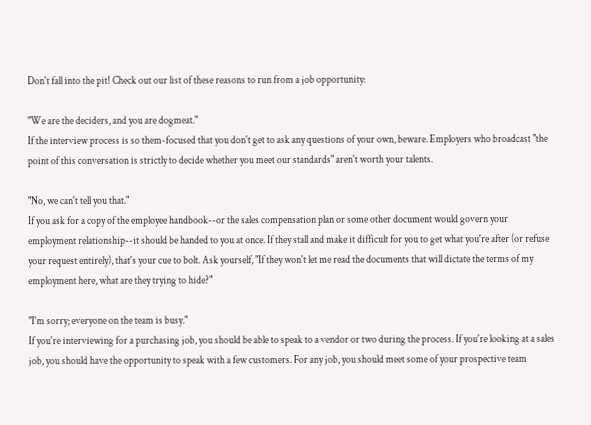Don't fall into the pit! Check out our list of these reasons to run from a job opportunity:

"We are the deciders, and you are dogmeat."
If the interview process is so them-focused that you don't get to ask any questions of your own, beware. Employers who broadcast "the point of this conversation is strictly to decide whether you meet our standards" aren't worth your talents.

"No, we can't tell you that."
If you ask for a copy of the employee handbook--or the sales compensation plan or some other document would govern your employment relationship--it should be handed to you at once. If they stall and make it difficult for you to get what you're after (or refuse your request entirely), that's your cue to bolt. Ask yourself, "If they won't let me read the documents that will dictate the terms of my employment here, what are they trying to hide?"

"I'm sorry; everyone on the team is busy."
If you're interviewing for a purchasing job, you should be able to speak to a vendor or two during the process. If you're looking at a sales job, you should have the opportunity to speak with a few customers. For any job, you should meet some of your prospective team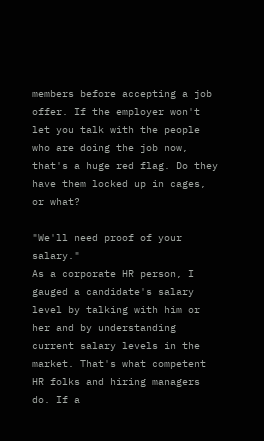members before accepting a job offer. If the employer won't let you talk with the people who are doing the job now, that's a huge red flag. Do they have them locked up in cages, or what?

"We'll need proof of your salary."
As a corporate HR person, I gauged a candidate's salary level by talking with him or her and by understanding current salary levels in the market. That's what competent HR folks and hiring managers do. If a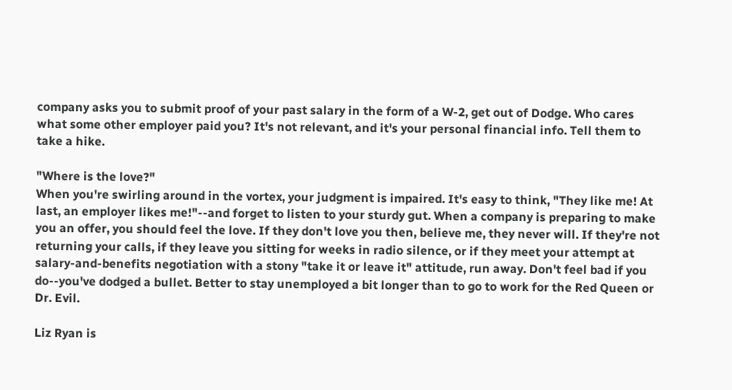company asks you to submit proof of your past salary in the form of a W-2, get out of Dodge. Who cares what some other employer paid you? It's not relevant, and it's your personal financial info. Tell them to take a hike.

"Where is the love?"
When you're swirling around in the vortex, your judgment is impaired. It's easy to think, "They like me! At last, an employer likes me!"--and forget to listen to your sturdy gut. When a company is preparing to make you an offer, you should feel the love. If they don't love you then, believe me, they never will. If they're not returning your calls, if they leave you sitting for weeks in radio silence, or if they meet your attempt at salary-and-benefits negotiation with a stony "take it or leave it" attitude, run away. Don't feel bad if you do--you've dodged a bullet. Better to stay unemployed a bit longer than to go to work for the Red Queen or Dr. Evil.

Liz Ryan is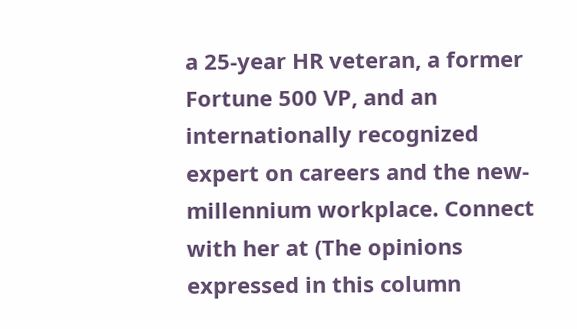a 25-year HR veteran, a former Fortune 500 VP, and an internationally recognized expert on careers and the new-millennium workplace. Connect with her at (The opinions expressed in this column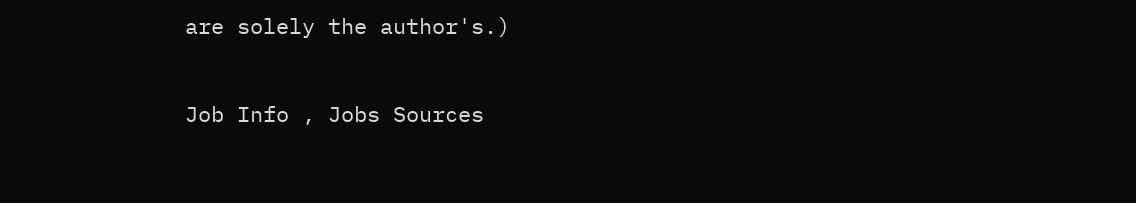are solely the author's.)

Job Info , Jobs Sources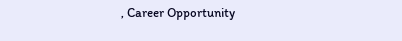, Career Opportunity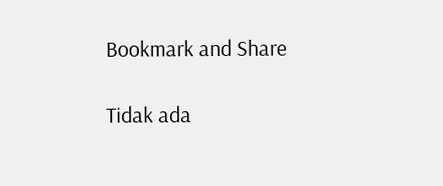Bookmark and Share

Tidak ada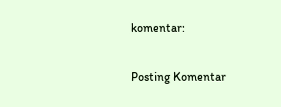komentar:

Posting Komentar